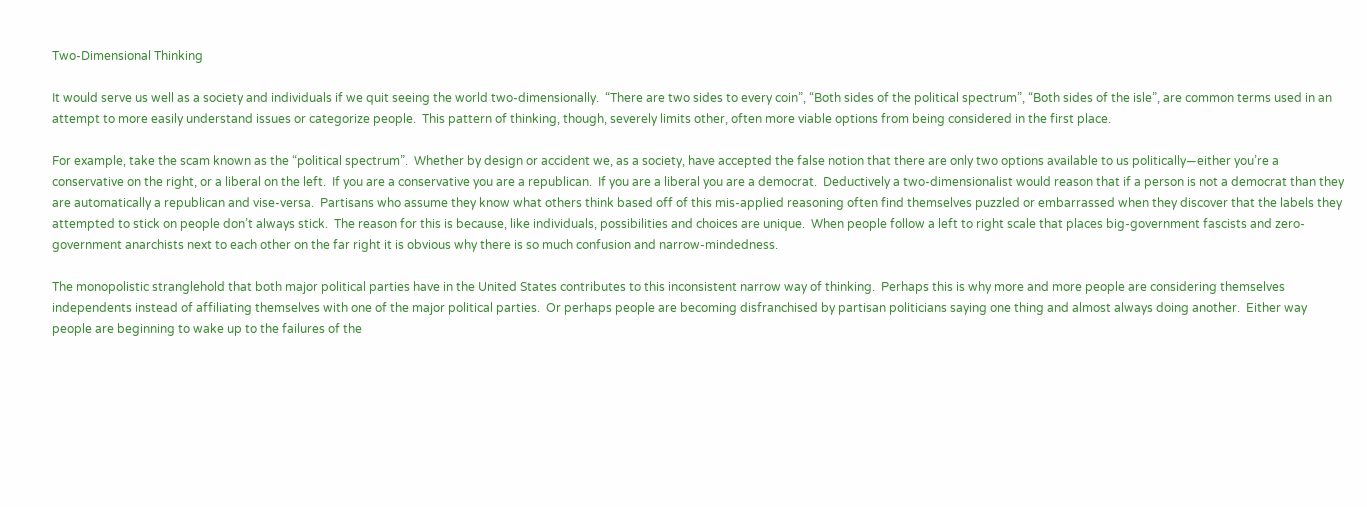Two-Dimensional Thinking

It would serve us well as a society and individuals if we quit seeing the world two-dimensionally.  “There are two sides to every coin”, “Both sides of the political spectrum”, “Both sides of the isle”, are common terms used in an attempt to more easily understand issues or categorize people.  This pattern of thinking, though, severely limits other, often more viable options from being considered in the first place.

For example, take the scam known as the “political spectrum”.  Whether by design or accident we, as a society, have accepted the false notion that there are only two options available to us politically—either you’re a conservative on the right, or a liberal on the left.  If you are a conservative you are a republican.  If you are a liberal you are a democrat.  Deductively a two-dimensionalist would reason that if a person is not a democrat than they are automatically a republican and vise-versa.  Partisans who assume they know what others think based off of this mis-applied reasoning often find themselves puzzled or embarrassed when they discover that the labels they attempted to stick on people don’t always stick.  The reason for this is because, like individuals, possibilities and choices are unique.  When people follow a left to right scale that places big-government fascists and zero-government anarchists next to each other on the far right it is obvious why there is so much confusion and narrow-mindedness.

The monopolistic stranglehold that both major political parties have in the United States contributes to this inconsistent narrow way of thinking.  Perhaps this is why more and more people are considering themselves independents instead of affiliating themselves with one of the major political parties.  Or perhaps people are becoming disfranchised by partisan politicians saying one thing and almost always doing another.  Either way people are beginning to wake up to the failures of the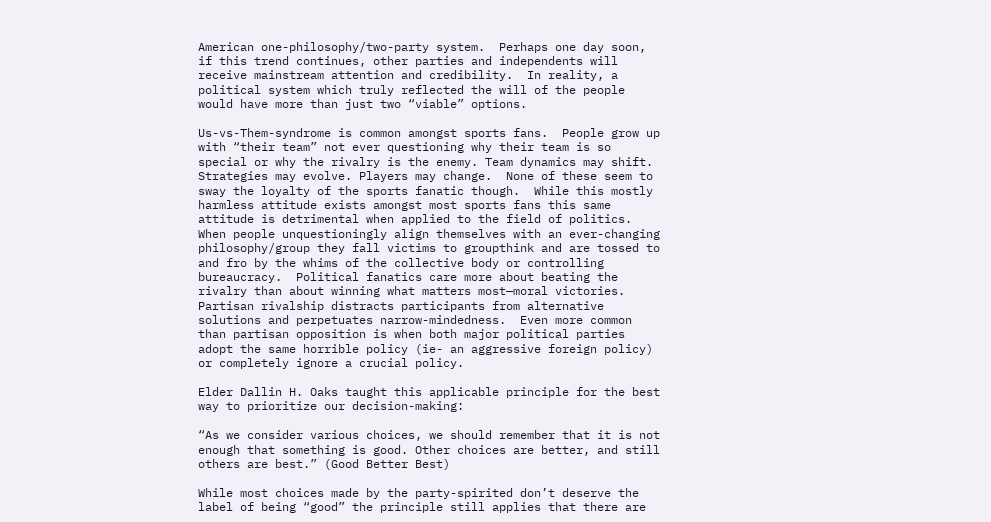American one-philosophy/two-party system.  Perhaps one day soon, if this trend continues, other parties and independents will receive mainstream attention and credibility.  In reality, a political system which truly reflected the will of the people would have more than just two “viable” options.

Us-vs-Them-syndrome is common amongst sports fans.  People grow up with “their team” not ever questioning why their team is so special or why the rivalry is the enemy. Team dynamics may shift.  Strategies may evolve. Players may change.  None of these seem to sway the loyalty of the sports fanatic though.  While this mostly harmless attitude exists amongst most sports fans this same attitude is detrimental when applied to the field of politics.  When people unquestioningly align themselves with an ever-changing philosophy/group they fall victims to groupthink and are tossed to and fro by the whims of the collective body or controlling bureaucracy.  Political fanatics care more about beating the rivalry than about winning what matters most—moral victories.  Partisan rivalship distracts participants from alternative solutions and perpetuates narrow-mindedness.  Even more common than partisan opposition is when both major political parties adopt the same horrible policy (ie- an aggressive foreign policy) or completely ignore a crucial policy.

Elder Dallin H. Oaks taught this applicable principle for the best way to prioritize our decision-making:

“As we consider various choices, we should remember that it is not enough that something is good. Other choices are better, and still others are best.” (Good Better Best)

While most choices made by the party-spirited don’t deserve the label of being “good” the principle still applies that there are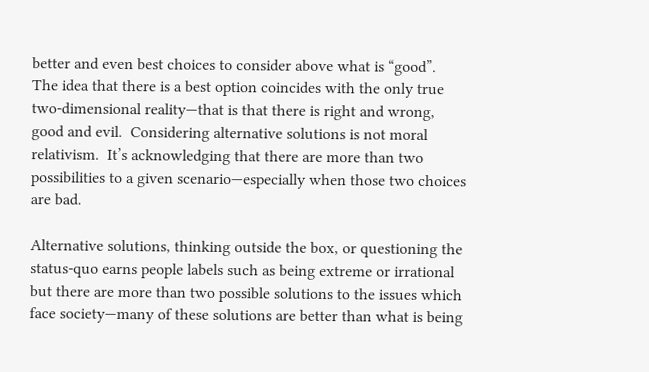better and even best choices to consider above what is “good”.  The idea that there is a best option coincides with the only true two-dimensional reality—that is that there is right and wrong, good and evil.  Considering alternative solutions is not moral relativism.  It’s acknowledging that there are more than two possibilities to a given scenario—especially when those two choices are bad.

Alternative solutions, thinking outside the box, or questioning the status-quo earns people labels such as being extreme or irrational but there are more than two possible solutions to the issues which face society—many of these solutions are better than what is being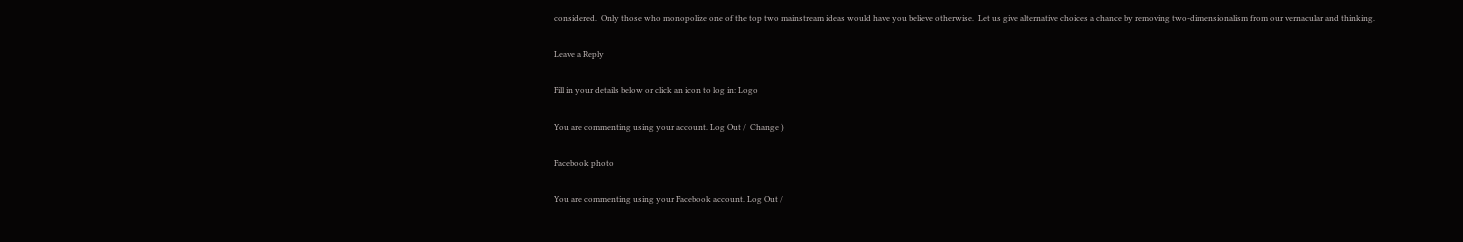considered.  Only those who monopolize one of the top two mainstream ideas would have you believe otherwise.  Let us give alternative choices a chance by removing two-dimensionalism from our vernacular and thinking.

Leave a Reply

Fill in your details below or click an icon to log in: Logo

You are commenting using your account. Log Out /  Change )

Facebook photo

You are commenting using your Facebook account. Log Out /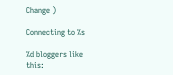Change )

Connecting to %s

%d bloggers like this: